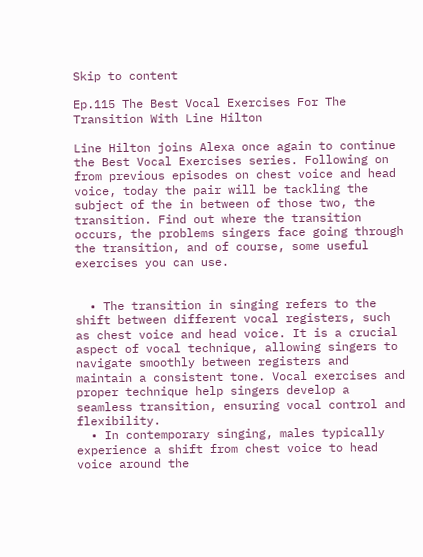Skip to content

Ep.115 The Best Vocal Exercises For The Transition With Line Hilton

Line Hilton joins Alexa once again to continue the Best Vocal Exercises series. Following on from previous episodes on chest voice and head voice, today the pair will be tackling the subject of the in between of those two, the transition. Find out where the transition occurs, the problems singers face going through the transition, and of course, some useful exercises you can use.


  • The transition in singing refers to the shift between different vocal registers, such as chest voice and head voice. It is a crucial aspect of vocal technique, allowing singers to navigate smoothly between registers and maintain a consistent tone. Vocal exercises and proper technique help singers develop a seamless transition, ensuring vocal control and flexibility.
  • In contemporary singing, males typically experience a shift from chest voice to head voice around the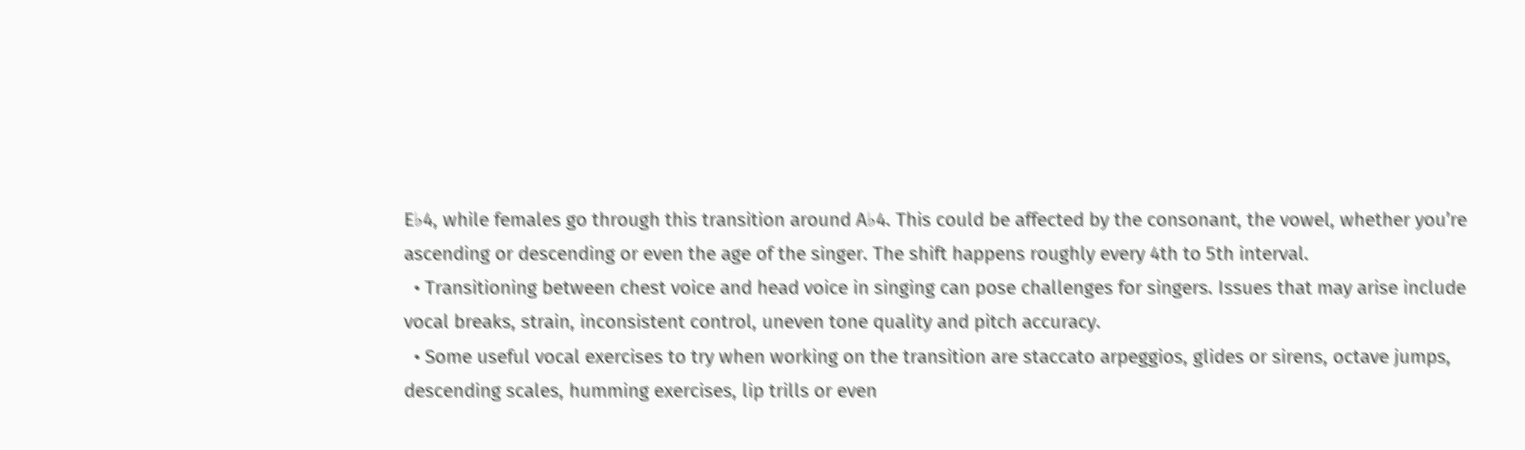E♭4, while females go through this transition around A♭4. This could be affected by the consonant, the vowel, whether you’re ascending or descending or even the age of the singer. The shift happens roughly every 4th to 5th interval.
  • Transitioning between chest voice and head voice in singing can pose challenges for singers. Issues that may arise include vocal breaks, strain, inconsistent control, uneven tone quality and pitch accuracy.
  • Some useful vocal exercises to try when working on the transition are staccato arpeggios, glides or sirens, octave jumps, descending scales, humming exercises, lip trills or even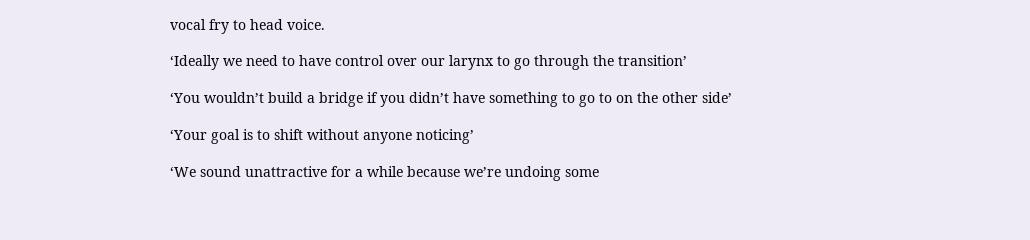vocal fry to head voice.

‘Ideally we need to have control over our larynx to go through the transition’

‘You wouldn’t build a bridge if you didn’t have something to go to on the other side’

‘Your goal is to shift without anyone noticing’

‘We sound unattractive for a while because we’re undoing some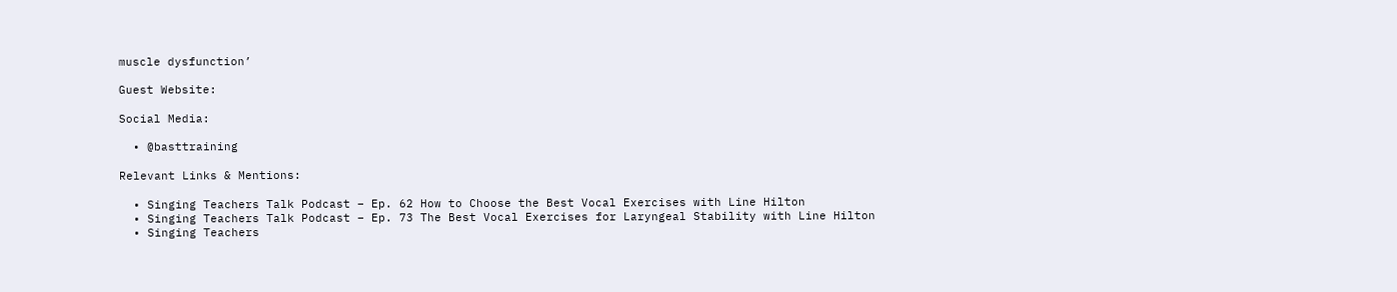muscle dysfunction’

Guest Website:

Social Media:

  • @basttraining

Relevant Links & Mentions:

  • Singing Teachers Talk Podcast – Ep. 62 How to Choose the Best Vocal Exercises with Line Hilton
  • Singing Teachers Talk Podcast – Ep. 73 The Best Vocal Exercises for Laryngeal Stability with Line Hilton
  • Singing Teachers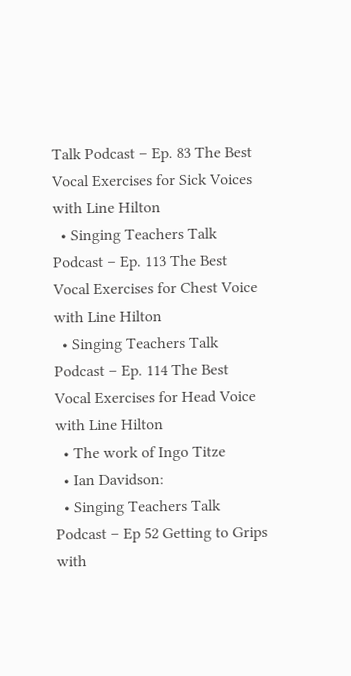Talk Podcast – Ep. 83 The Best Vocal Exercises for Sick Voices with Line Hilton
  • Singing Teachers Talk Podcast – Ep. 113 The Best Vocal Exercises for Chest Voice with Line Hilton
  • Singing Teachers Talk Podcast – Ep. 114 The Best Vocal Exercises for Head Voice with Line Hilton
  • The work of Ingo Titze
  • Ian Davidson:
  • Singing Teachers Talk Podcast – Ep 52 Getting to Grips with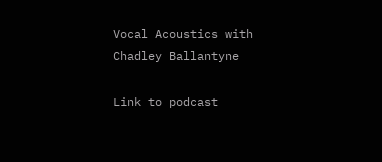Vocal Acoustics with Chadley Ballantyne

Link to podcast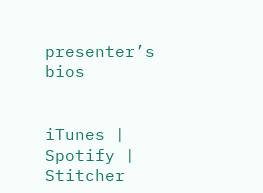presenter’s bios


iTunes | Spotify | Stitcher